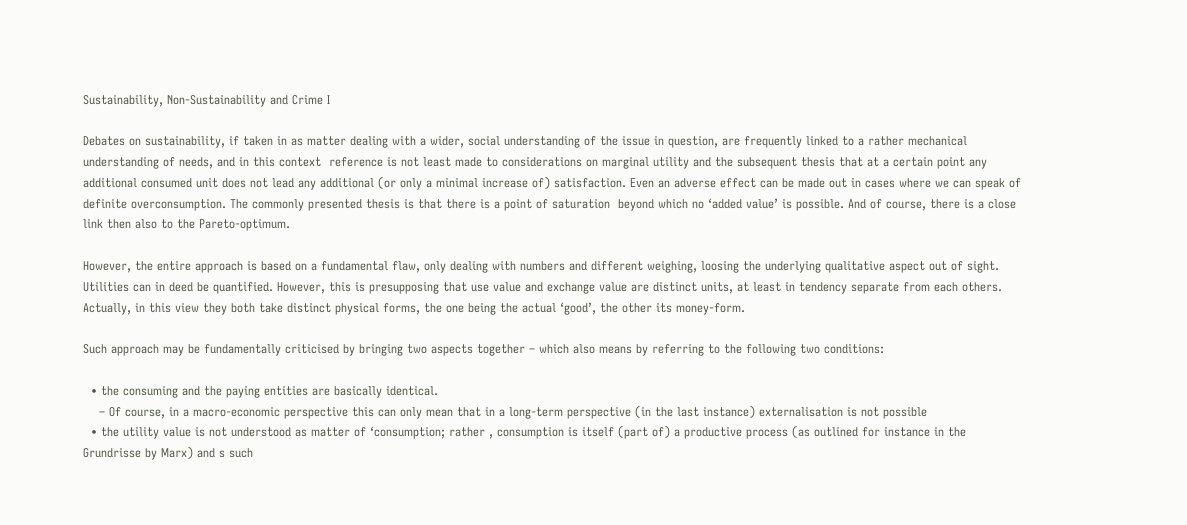Sustainability, Non-Sustainability and Crime I

Debates on sustainability, if taken in as matter dealing with a wider, social understanding of the issue in question, are frequently linked to a rather mechanical understanding of needs, and in this context  reference is not least made to considerations on marginal utility and the subsequent thesis that at a certain point any additional consumed unit does not lead any additional (or only a minimal increase of) satisfaction. Even an adverse effect can be made out in cases where we can speak of definite overconsumption. The commonly presented thesis is that there is a point of saturation  beyond which no ‘added value’ is possible. And of course, there is a close link then also to the Pareto-optimum.

However, the entire approach is based on a fundamental flaw, only dealing with numbers and different weighing, loosing the underlying qualitative aspect out of sight. Utilities can in deed be quantified. However, this is presupposing that use value and exchange value are distinct units, at least in tendency separate from each others. Actually, in this view they both take distinct physical forms, the one being the actual ‘good’, the other its money-form.

Such approach may be fundamentally criticised by bringing two aspects together – which also means by referring to the following two conditions:

  • the consuming and the paying entities are basically identical.
    – Of course, in a macro-economic perspective this can only mean that in a long-term perspective (in the last instance) externalisation is not possible
  • the utility value is not understood as matter of ‘consumption; rather , consumption is itself (part of) a productive process (as outlined for instance in the Grundrisse by Marx) and s such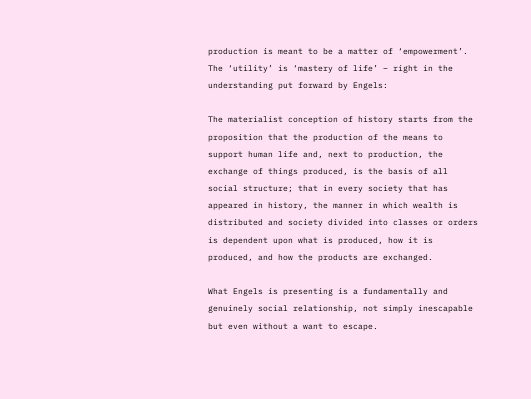production is meant to be a matter of ‘empowerment’. The ‘utility’ is ‘mastery of life’ – right in the understanding put forward by Engels:

The materialist conception of history starts from the proposition that the production of the means to support human life and, next to production, the exchange of things produced, is the basis of all social structure; that in every society that has appeared in history, the manner in which wealth is distributed and society divided into classes or orders is dependent upon what is produced, how it is produced, and how the products are exchanged.

What Engels is presenting is a fundamentally and genuinely social relationship, not simply inescapable but even without a want to escape.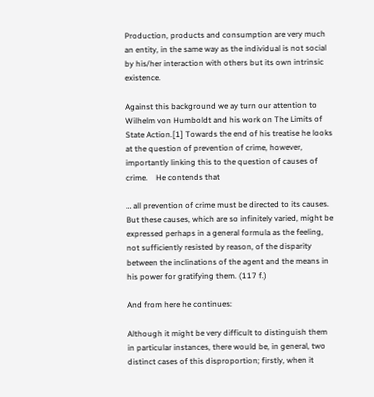Production, products and consumption are very much an entity, in the same way as the individual is not social by his/her interaction with others but its own intrinsic existence.

Against this background we ay turn our attention to Wilhelm von Humboldt and his work on The Limits of State Action.[1] Towards the end of his treatise he looks at the question of prevention of crime, however, importantly linking this to the question of causes of crime.    He contends that

… all prevention of crime must be directed to its causes. But these causes, which are so infinitely varied, might be expressed perhaps in a general formula as the feeling, not sufficiently resisted by reason, of the disparity between the inclinations of the agent and the means in his power for gratifying them. (117 f.)

And from here he continues:

Although it might be very difficult to distinguish them in particular instances, there would be, in general, two distinct cases of this disproportion; firstly, when it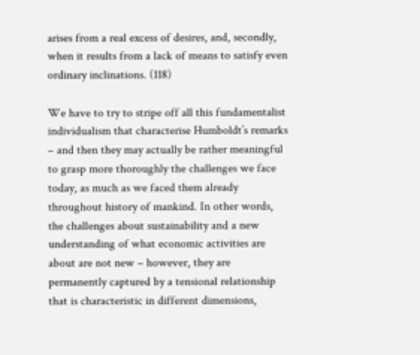arises from a real excess of desires, and, secondly, when it results from a lack of means to satisfy even ordinary inclinations. (118)

We have to try to stripe off all this fundamentalist individualism that characterise Humboldt’s remarks – and then they may actually be rather meaningful to grasp more thoroughly the challenges we face today, as much as we faced them already throughout history of mankind. In other words, the challenges about sustainability and a new understanding of what economic activities are about are not new – however, they are permanently captured by a tensional relationship that is characteristic in different dimensions,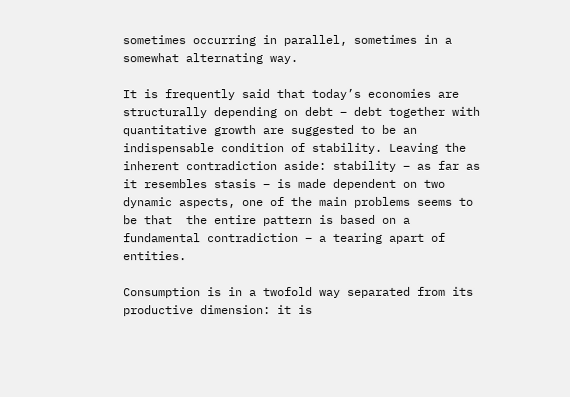sometimes occurring in parallel, sometimes in a somewhat alternating way.

It is frequently said that today’s economies are structurally depending on debt – debt together with quantitative growth are suggested to be an indispensable condition of stability. Leaving the inherent contradiction aside: stability – as far as it resembles stasis – is made dependent on two dynamic aspects, one of the main problems seems to be that  the entire pattern is based on a fundamental contradiction – a tearing apart of entities.

Consumption is in a twofold way separated from its productive dimension: it is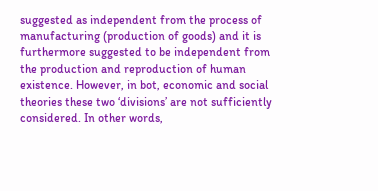suggested as independent from the process of manufacturing (production of goods) and it is furthermore suggested to be independent from the production and reproduction of human existence. However, in bot, economic and social theories these two ‘divisions’ are not sufficiently considered. In other words,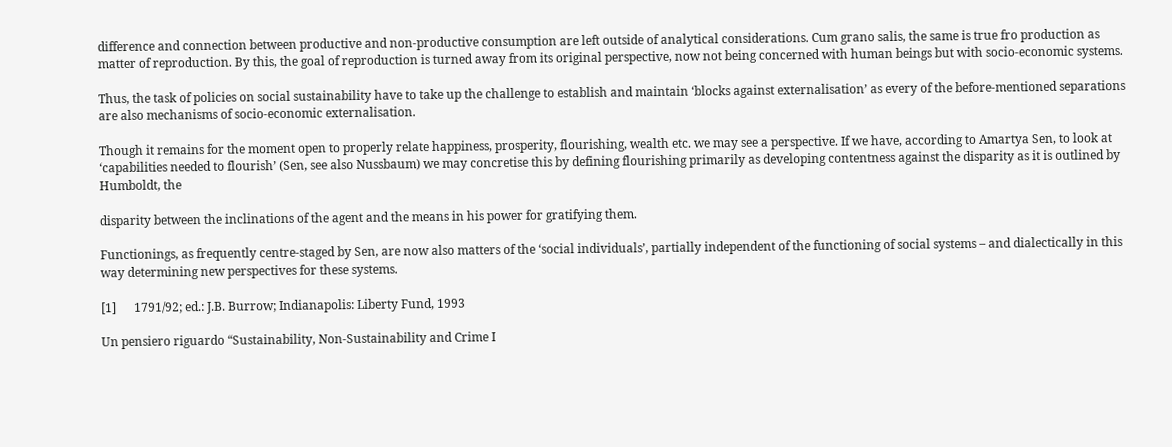difference and connection between productive and non-productive consumption are left outside of analytical considerations. Cum grano salis, the same is true fro production as matter of reproduction. By this, the goal of reproduction is turned away from its original perspective, now not being concerned with human beings but with socio-economic systems.

Thus, the task of policies on social sustainability have to take up the challenge to establish and maintain ‘blocks against externalisation’ as every of the before-mentioned separations are also mechanisms of socio-economic externalisation.

Though it remains for the moment open to properly relate happiness, prosperity, flourishing, wealth etc. we may see a perspective. If we have, according to Amartya Sen, to look at ‘capabilities needed to flourish’ (Sen, see also Nussbaum) we may concretise this by defining flourishing primarily as developing contentness against the disparity as it is outlined by Humboldt, the

disparity between the inclinations of the agent and the means in his power for gratifying them.

Functionings, as frequently centre-staged by Sen, are now also matters of the ‘social individuals’, partially independent of the functioning of social systems – and dialectically in this way determining new perspectives for these systems.

[1]      1791/92; ed.: J.B. Burrow; Indianapolis: Liberty Fund, 1993

Un pensiero riguardo “Sustainability, Non-Sustainability and Crime I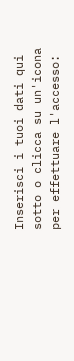Inserisci i tuoi dati qui sotto o clicca su un'icona per effettuare l'accesso: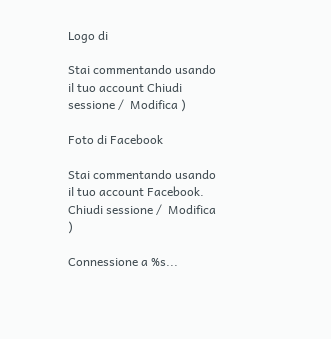Logo di

Stai commentando usando il tuo account Chiudi sessione /  Modifica )

Foto di Facebook

Stai commentando usando il tuo account Facebook. Chiudi sessione /  Modifica )

Connessione a %s...